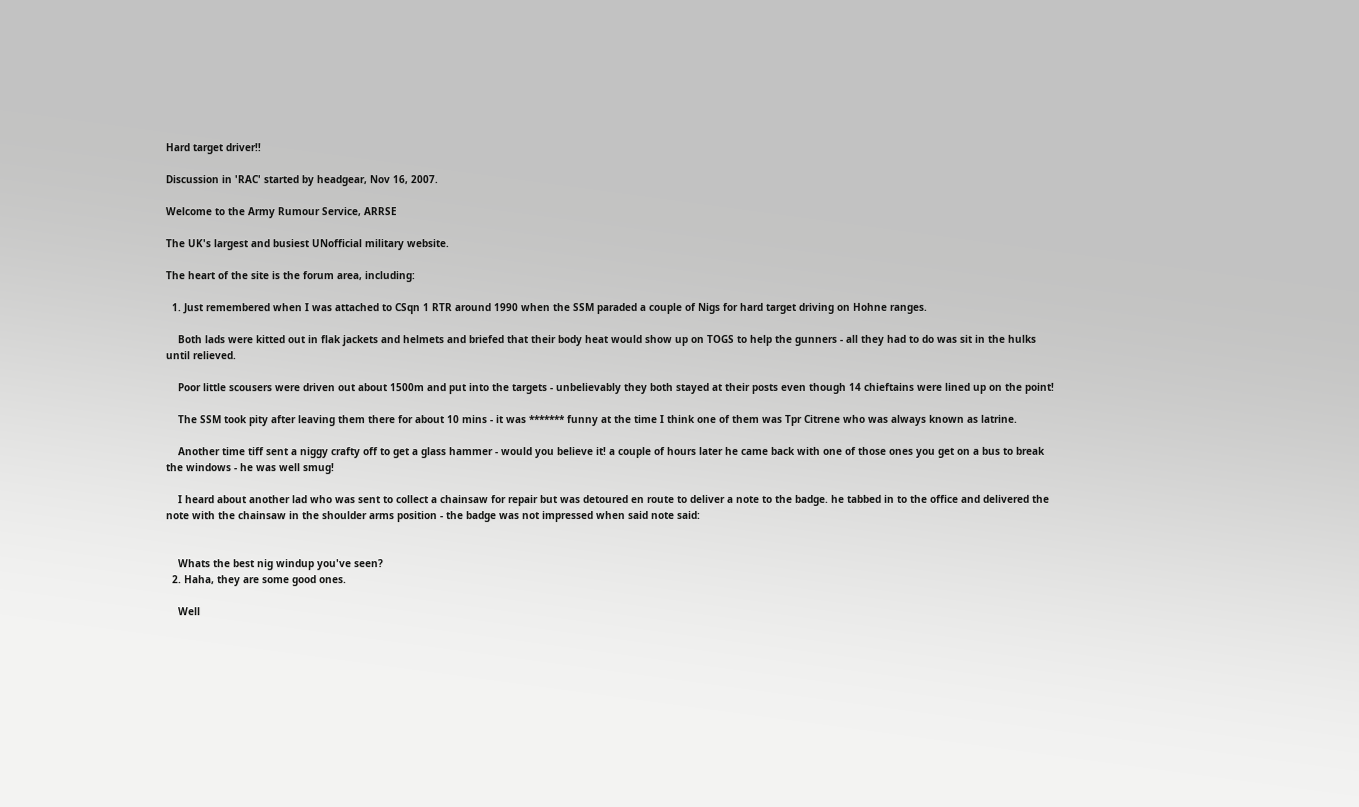Hard target driver!!

Discussion in 'RAC' started by headgear, Nov 16, 2007.

Welcome to the Army Rumour Service, ARRSE

The UK's largest and busiest UNofficial military website.

The heart of the site is the forum area, including:

  1. Just remembered when I was attached to CSqn 1 RTR around 1990 when the SSM paraded a couple of Nigs for hard target driving on Hohne ranges.

    Both lads were kitted out in flak jackets and helmets and briefed that their body heat would show up on TOGS to help the gunners - all they had to do was sit in the hulks until relieved.

    Poor little scousers were driven out about 1500m and put into the targets - unbelievably they both stayed at their posts even though 14 chieftains were lined up on the point!

    The SSM took pity after leaving them there for about 10 mins - it was ******* funny at the time I think one of them was Tpr Citrene who was always known as latrine.

    Another time tiff sent a niggy crafty off to get a glass hammer - would you believe it! a couple of hours later he came back with one of those ones you get on a bus to break the windows - he was well smug!

    I heard about another lad who was sent to collect a chainsaw for repair but was detoured en route to deliver a note to the badge. he tabbed in to the office and delivered the note with the chainsaw in the shoulder arms position - the badge was not impressed when said note said:


    Whats the best nig windup you've seen?
  2. Haha, they are some good ones.

    Well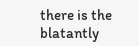there is the blatantly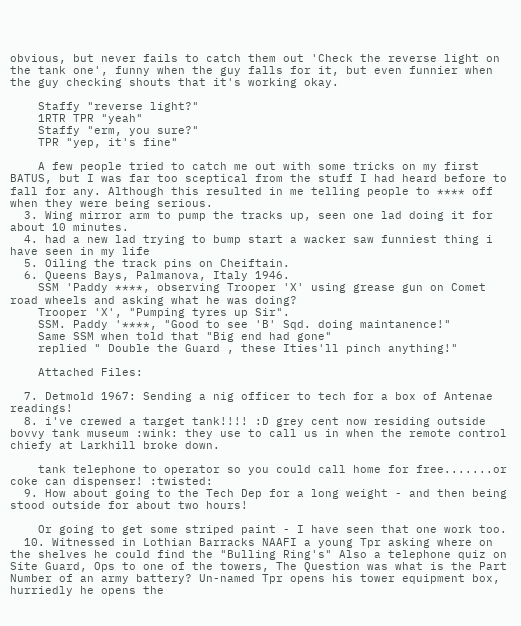obvious, but never fails to catch them out 'Check the reverse light on the tank one', funny when the guy falls for it, but even funnier when the guy checking shouts that it's working okay.

    Staffy "reverse light?"
    1RTR TPR "yeah"
    Staffy "erm, you sure?"
    TPR "yep, it's fine"

    A few people tried to catch me out with some tricks on my first BATUS, but I was far too sceptical from the stuff I had heard before to fall for any. Although this resulted in me telling people to **** off when they were being serious.
  3. Wing mirror arm to pump the tracks up, seen one lad doing it for about 10 minutes.
  4. had a new lad trying to bump start a wacker saw funniest thing i have seen in my life
  5. Oiling the track pins on Cheiftain.
  6. Queens Bays, Palmanova, Italy 1946.
    SSM 'Paddy ****, observing Trooper 'X' using grease gun on Comet road wheels and asking what he was doing?
    Trooper 'X', "Pumping tyres up Sir".
    SSM. Paddy '****, "Good to see 'B' Sqd. doing maintanence!"
    Same SSM when told that "Big end had gone"
    replied " Double the Guard , these Ities'll pinch anything!"

    Attached Files:

  7. Detmold 1967: Sending a nig officer to tech for a box of Antenae readings!
  8. i've crewed a target tank!!!! :D grey cent now residing outside bovvy tank museum :wink: they use to call us in when the remote control chiefy at Larkhill broke down.

    tank telephone to operator so you could call home for free.......or coke can dispenser! :twisted:
  9. How about going to the Tech Dep for a long weight - and then being stood outside for about two hours!

    Or going to get some striped paint - I have seen that one work too.
  10. Witnessed in Lothian Barracks NAAFI a young Tpr asking where on the shelves he could find the "Bulling Ring's" Also a telephone quiz on Site Guard, Ops to one of the towers, The Question was what is the Part Number of an army battery? Un-named Tpr opens his tower equipment box, hurriedly he opens the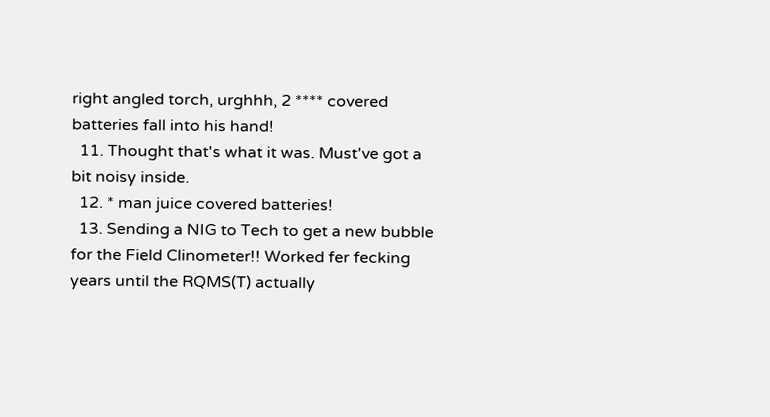right angled torch, urghhh, 2 **** covered batteries fall into his hand!
  11. Thought that's what it was. Must've got a bit noisy inside.
  12. * man juice covered batteries!
  13. Sending a NIG to Tech to get a new bubble for the Field Clinometer!! Worked fer fecking years until the RQMS(T) actually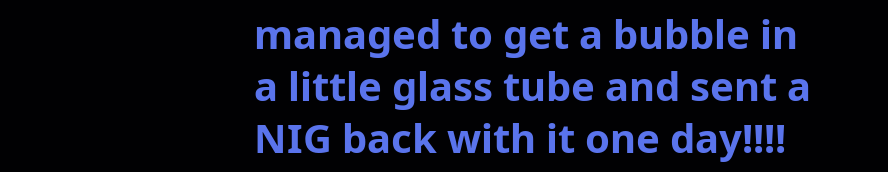managed to get a bubble in a little glass tube and sent a NIG back with it one day!!!!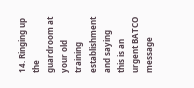14. Ringing up the guardroom at your old training establishment and saying this is an urgent BATCO message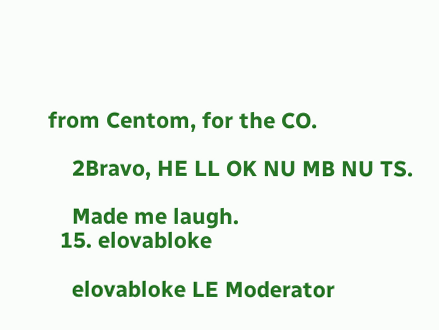from Centom, for the CO.

    2Bravo, HE LL OK NU MB NU TS.

    Made me laugh.
  15. elovabloke

    elovabloke LE Moderator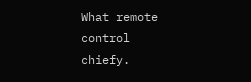What remote control chiefy.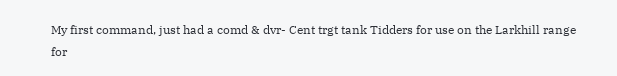My first command, just had a comd & dvr- Cent trgt tank Tidders for use on the Larkhill range for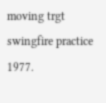moving trgt swingfire practice 1977.